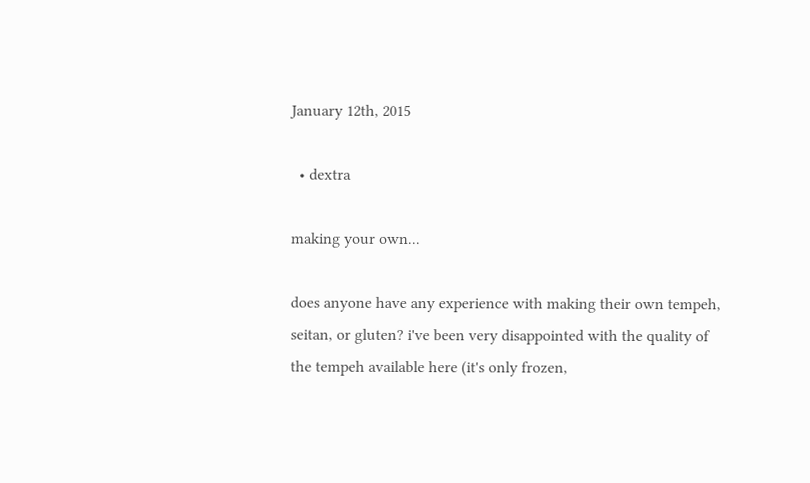January 12th, 2015

  • dextra

making your own...

does anyone have any experience with making their own tempeh, seitan, or gluten? i've been very disappointed with the quality of the tempeh available here (it's only frozen,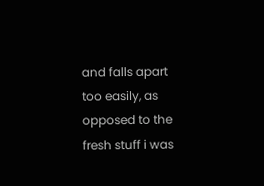and falls apart too easily, as opposed to the fresh stuff i was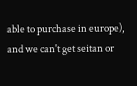able to purchase in europe), and we can't get seitan or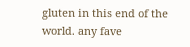gluten in this end of the world. any fave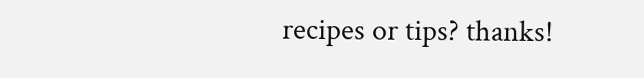recipes or tips? thanks!